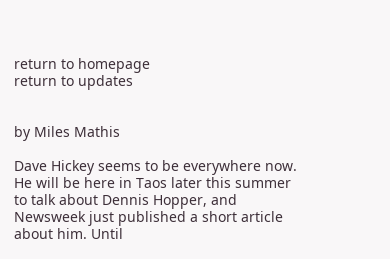return to homepage
return to updates


by Miles Mathis

Dave Hickey seems to be everywhere now. He will be here in Taos later this summer to talk about Dennis Hopper, and Newsweek just published a short article about him. Until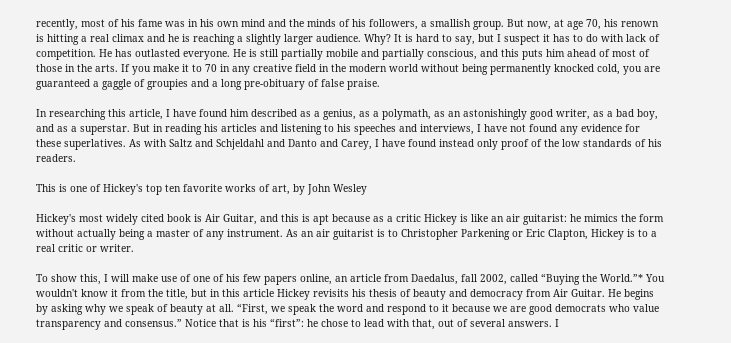recently, most of his fame was in his own mind and the minds of his followers, a smallish group. But now, at age 70, his renown is hitting a real climax and he is reaching a slightly larger audience. Why? It is hard to say, but I suspect it has to do with lack of competition. He has outlasted everyone. He is still partially mobile and partially conscious, and this puts him ahead of most of those in the arts. If you make it to 70 in any creative field in the modern world without being permanently knocked cold, you are guaranteed a gaggle of groupies and a long pre-obituary of false praise.

In researching this article, I have found him described as a genius, as a polymath, as an astonishingly good writer, as a bad boy, and as a superstar. But in reading his articles and listening to his speeches and interviews, I have not found any evidence for these superlatives. As with Saltz and Schjeldahl and Danto and Carey, I have found instead only proof of the low standards of his readers.

This is one of Hickey's top ten favorite works of art, by John Wesley

Hickey's most widely cited book is Air Guitar, and this is apt because as a critic Hickey is like an air guitarist: he mimics the form without actually being a master of any instrument. As an air guitarist is to Christopher Parkening or Eric Clapton, Hickey is to a real critic or writer.

To show this, I will make use of one of his few papers online, an article from Daedalus, fall 2002, called “Buying the World.”* You wouldn't know it from the title, but in this article Hickey revisits his thesis of beauty and democracy from Air Guitar. He begins by asking why we speak of beauty at all. “First, we speak the word and respond to it because we are good democrats who value transparency and consensus.” Notice that is his “first”: he chose to lead with that, out of several answers. I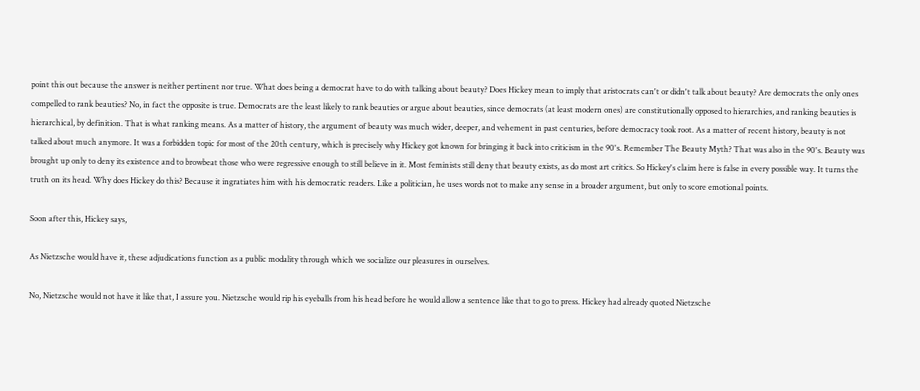point this out because the answer is neither pertinent nor true. What does being a democrat have to do with talking about beauty? Does Hickey mean to imply that aristocrats can't or didn't talk about beauty? Are democrats the only ones compelled to rank beauties? No, in fact the opposite is true. Democrats are the least likely to rank beauties or argue about beauties, since democrats (at least modern ones) are constitutionally opposed to hierarchies, and ranking beauties is hierarchical, by definition. That is what ranking means. As a matter of history, the argument of beauty was much wider, deeper, and vehement in past centuries, before democracy took root. As a matter of recent history, beauty is not talked about much anymore. It was a forbidden topic for most of the 20th century, which is precisely why Hickey got known for bringing it back into criticism in the 90's. Remember The Beauty Myth? That was also in the 90's. Beauty was brought up only to deny its existence and to browbeat those who were regressive enough to still believe in it. Most feminists still deny that beauty exists, as do most art critics. So Hickey's claim here is false in every possible way. It turns the truth on its head. Why does Hickey do this? Because it ingratiates him with his democratic readers. Like a politician, he uses words not to make any sense in a broader argument, but only to score emotional points.

Soon after this, Hickey says,

As Nietzsche would have it, these adjudications function as a public modality through which we socialize our pleasures in ourselves.

No, Nietzsche would not have it like that, I assure you. Nietzsche would rip his eyeballs from his head before he would allow a sentence like that to go to press. Hickey had already quoted Nietzsche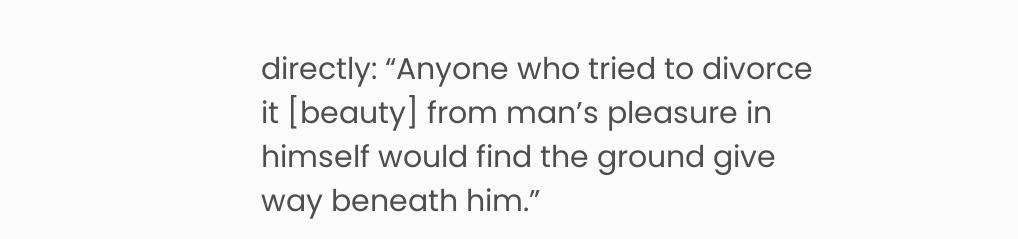directly: “Anyone who tried to divorce it [beauty] from man’s pleasure in himself would find the ground give way beneath him.”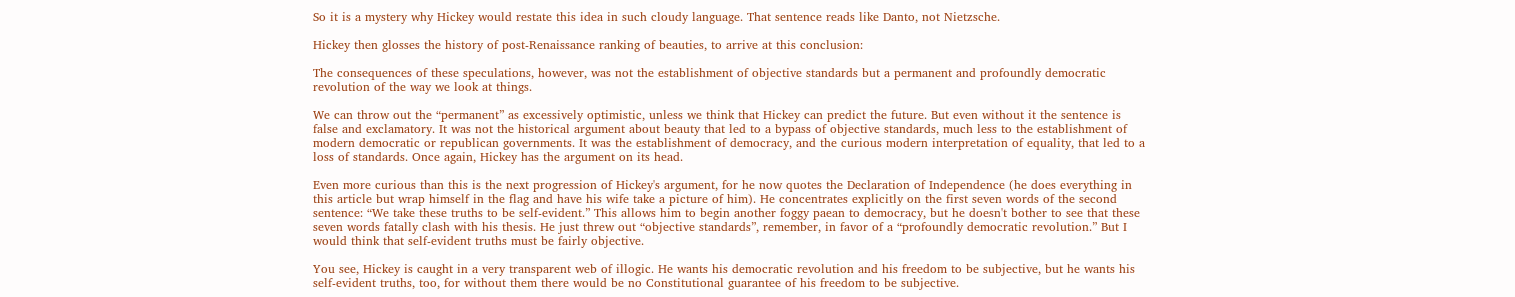So it is a mystery why Hickey would restate this idea in such cloudy language. That sentence reads like Danto, not Nietzsche.

Hickey then glosses the history of post-Renaissance ranking of beauties, to arrive at this conclusion:

The consequences of these speculations, however, was not the establishment of objective standards but a permanent and profoundly democratic revolution of the way we look at things.

We can throw out the “permanent” as excessively optimistic, unless we think that Hickey can predict the future. But even without it the sentence is false and exclamatory. It was not the historical argument about beauty that led to a bypass of objective standards, much less to the establishment of modern democratic or republican governments. It was the establishment of democracy, and the curious modern interpretation of equality, that led to a loss of standards. Once again, Hickey has the argument on its head.

Even more curious than this is the next progression of Hickey's argument, for he now quotes the Declaration of Independence (he does everything in this article but wrap himself in the flag and have his wife take a picture of him). He concentrates explicitly on the first seven words of the second sentence: “We take these truths to be self-evident.” This allows him to begin another foggy paean to democracy, but he doesn't bother to see that these seven words fatally clash with his thesis. He just threw out “objective standards”, remember, in favor of a “profoundly democratic revolution.” But I would think that self-evident truths must be fairly objective.

You see, Hickey is caught in a very transparent web of illogic. He wants his democratic revolution and his freedom to be subjective, but he wants his self-evident truths, too, for without them there would be no Constitutional guarantee of his freedom to be subjective.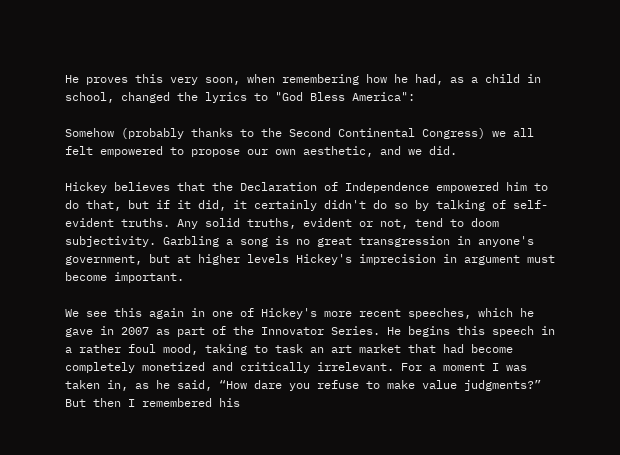He proves this very soon, when remembering how he had, as a child in school, changed the lyrics to "God Bless America":

Somehow (probably thanks to the Second Continental Congress) we all felt empowered to propose our own aesthetic, and we did.

Hickey believes that the Declaration of Independence empowered him to do that, but if it did, it certainly didn't do so by talking of self-evident truths. Any solid truths, evident or not, tend to doom subjectivity. Garbling a song is no great transgression in anyone's government, but at higher levels Hickey's imprecision in argument must become important.

We see this again in one of Hickey's more recent speeches, which he gave in 2007 as part of the Innovator Series. He begins this speech in a rather foul mood, taking to task an art market that had become completely monetized and critically irrelevant. For a moment I was taken in, as he said, “How dare you refuse to make value judgments?” But then I remembered his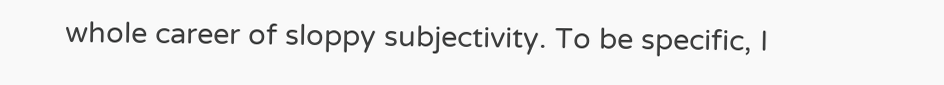whole career of sloppy subjectivity. To be specific, I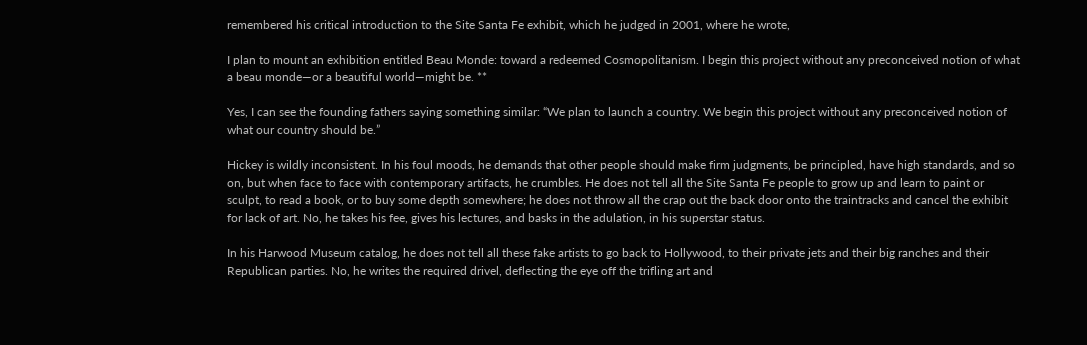remembered his critical introduction to the Site Santa Fe exhibit, which he judged in 2001, where he wrote,

I plan to mount an exhibition entitled Beau Monde: toward a redeemed Cosmopolitanism. I begin this project without any preconceived notion of what a beau monde—or a beautiful world—might be. **

Yes, I can see the founding fathers saying something similar: “We plan to launch a country. We begin this project without any preconceived notion of what our country should be.”

Hickey is wildly inconsistent. In his foul moods, he demands that other people should make firm judgments, be principled, have high standards, and so on, but when face to face with contemporary artifacts, he crumbles. He does not tell all the Site Santa Fe people to grow up and learn to paint or sculpt, to read a book, or to buy some depth somewhere; he does not throw all the crap out the back door onto the traintracks and cancel the exhibit for lack of art. No, he takes his fee, gives his lectures, and basks in the adulation, in his superstar status.

In his Harwood Museum catalog, he does not tell all these fake artists to go back to Hollywood, to their private jets and their big ranches and their Republican parties. No, he writes the required drivel, deflecting the eye off the trifling art and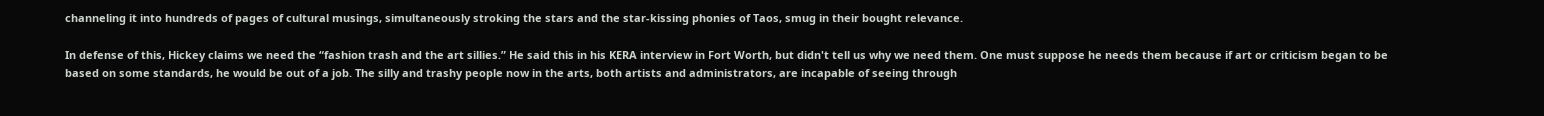channeling it into hundreds of pages of cultural musings, simultaneously stroking the stars and the star-kissing phonies of Taos, smug in their bought relevance.

In defense of this, Hickey claims we need the “fashion trash and the art sillies.” He said this in his KERA interview in Fort Worth, but didn't tell us why we need them. One must suppose he needs them because if art or criticism began to be based on some standards, he would be out of a job. The silly and trashy people now in the arts, both artists and administrators, are incapable of seeing through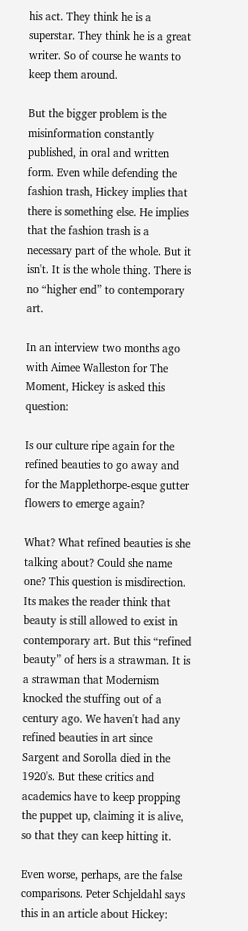his act. They think he is a superstar. They think he is a great writer. So of course he wants to keep them around.

But the bigger problem is the misinformation constantly published, in oral and written form. Even while defending the fashion trash, Hickey implies that there is something else. He implies that the fashion trash is a necessary part of the whole. But it isn't. It is the whole thing. There is no “higher end” to contemporary art.

In an interview two months ago with Aimee Walleston for The Moment, Hickey is asked this question:

Is our culture ripe again for the refined beauties to go away and for the Mapplethorpe-esque gutter flowers to emerge again?

What? What refined beauties is she talking about? Could she name one? This question is misdirection. Its makes the reader think that beauty is still allowed to exist in contemporary art. But this “refined beauty” of hers is a strawman. It is a strawman that Modernism knocked the stuffing out of a century ago. We haven't had any refined beauties in art since Sargent and Sorolla died in the 1920's. But these critics and academics have to keep propping the puppet up, claiming it is alive, so that they can keep hitting it.

Even worse, perhaps, are the false comparisons. Peter Schjeldahl says this in an article about Hickey: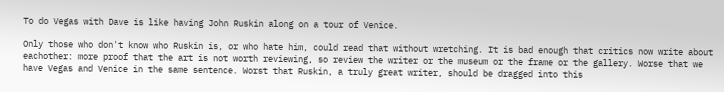To do Vegas with Dave is like having John Ruskin along on a tour of Venice.

Only those who don't know who Ruskin is, or who hate him, could read that without wretching. It is bad enough that critics now write about eachother: more proof that the art is not worth reviewing, so review the writer or the museum or the frame or the gallery. Worse that we have Vegas and Venice in the same sentence. Worst that Ruskin, a truly great writer, should be dragged into this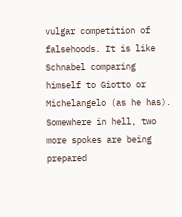vulgar competition of falsehoods. It is like Schnabel comparing himself to Giotto or Michelangelo (as he has). Somewhere in hell, two more spokes are being prepared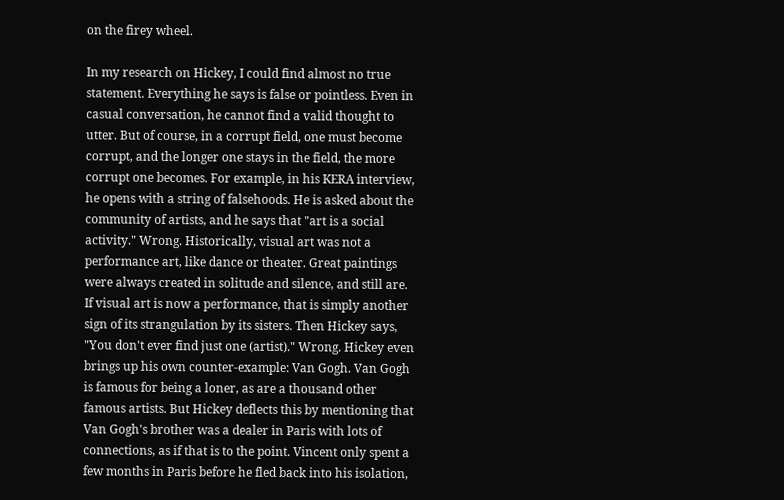on the firey wheel.

In my research on Hickey, I could find almost no true statement. Everything he says is false or pointless. Even in casual conversation, he cannot find a valid thought to utter. But of course, in a corrupt field, one must become corrupt, and the longer one stays in the field, the more corrupt one becomes. For example, in his KERA interview, he opens with a string of falsehoods. He is asked about the community of artists, and he says that "art is a social activity." Wrong. Historically, visual art was not a performance art, like dance or theater. Great paintings were always created in solitude and silence, and still are. If visual art is now a performance, that is simply another sign of its strangulation by its sisters. Then Hickey says, "You don't ever find just one (artist)." Wrong. Hickey even brings up his own counter-example: Van Gogh. Van Gogh is famous for being a loner, as are a thousand other famous artists. But Hickey deflects this by mentioning that Van Gogh's brother was a dealer in Paris with lots of connections, as if that is to the point. Vincent only spent a few months in Paris before he fled back into his isolation,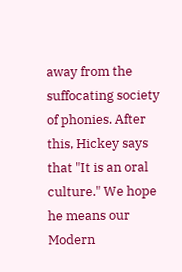away from the suffocating society of phonies. After this, Hickey says that "It is an oral culture." We hope he means our Modern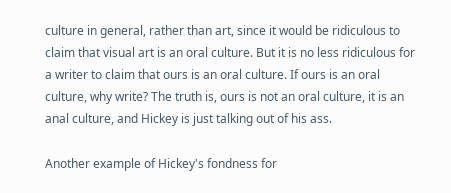culture in general, rather than art, since it would be ridiculous to claim that visual art is an oral culture. But it is no less ridiculous for a writer to claim that ours is an oral culture. If ours is an oral culture, why write? The truth is, ours is not an oral culture, it is an anal culture, and Hickey is just talking out of his ass.

Another example of Hickey's fondness for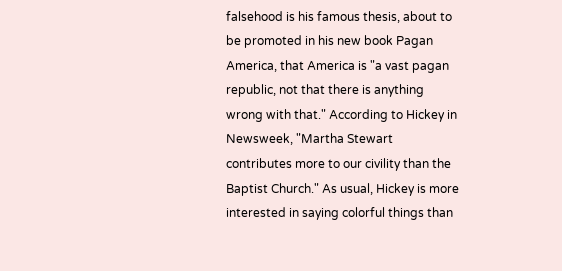falsehood is his famous thesis, about to be promoted in his new book Pagan America, that America is "a vast pagan republic, not that there is anything wrong with that." According to Hickey in Newsweek, "Martha Stewart contributes more to our civility than the Baptist Church." As usual, Hickey is more interested in saying colorful things than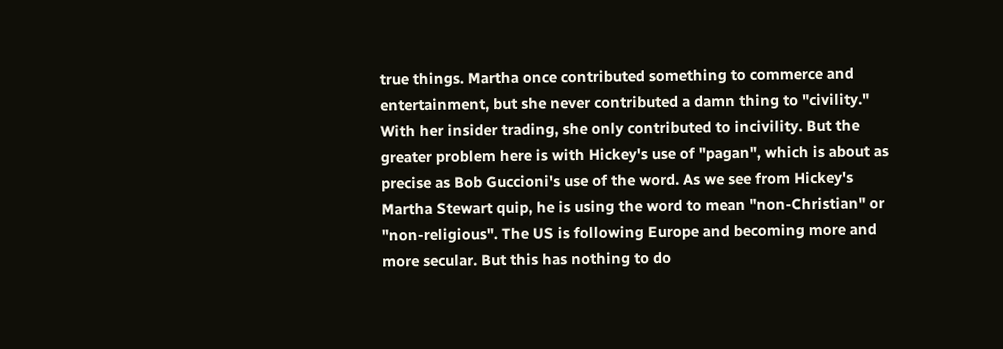true things. Martha once contributed something to commerce and entertainment, but she never contributed a damn thing to "civility." With her insider trading, she only contributed to incivility. But the greater problem here is with Hickey's use of "pagan", which is about as precise as Bob Guccioni's use of the word. As we see from Hickey's Martha Stewart quip, he is using the word to mean "non-Christian" or "non-religious". The US is following Europe and becoming more and more secular. But this has nothing to do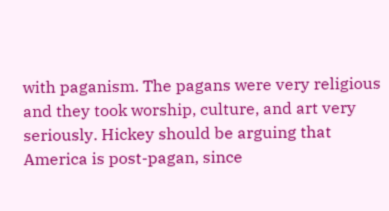with paganism. The pagans were very religious and they took worship, culture, and art very seriously. Hickey should be arguing that America is post-pagan, since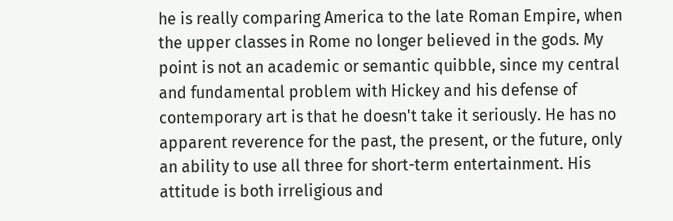he is really comparing America to the late Roman Empire, when the upper classes in Rome no longer believed in the gods. My point is not an academic or semantic quibble, since my central and fundamental problem with Hickey and his defense of contemporary art is that he doesn't take it seriously. He has no apparent reverence for the past, the present, or the future, only an ability to use all three for short-term entertainment. His attitude is both irreligious and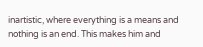inartistic, where everything is a means and nothing is an end. This makes him and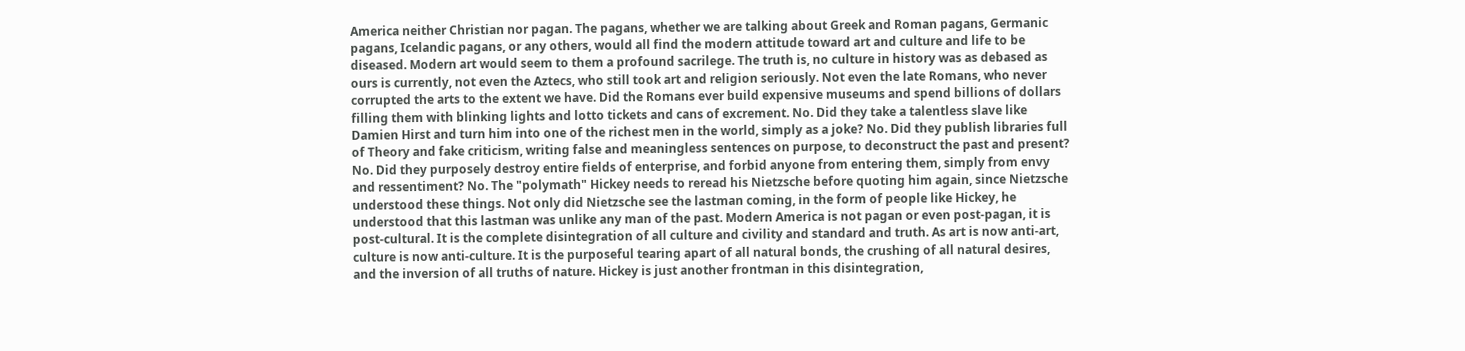America neither Christian nor pagan. The pagans, whether we are talking about Greek and Roman pagans, Germanic pagans, Icelandic pagans, or any others, would all find the modern attitude toward art and culture and life to be diseased. Modern art would seem to them a profound sacrilege. The truth is, no culture in history was as debased as ours is currently, not even the Aztecs, who still took art and religion seriously. Not even the late Romans, who never corrupted the arts to the extent we have. Did the Romans ever build expensive museums and spend billions of dollars filling them with blinking lights and lotto tickets and cans of excrement. No. Did they take a talentless slave like Damien Hirst and turn him into one of the richest men in the world, simply as a joke? No. Did they publish libraries full of Theory and fake criticism, writing false and meaningless sentences on purpose, to deconstruct the past and present? No. Did they purposely destroy entire fields of enterprise, and forbid anyone from entering them, simply from envy and ressentiment? No. The "polymath" Hickey needs to reread his Nietzsche before quoting him again, since Nietzsche understood these things. Not only did Nietzsche see the lastman coming, in the form of people like Hickey, he understood that this lastman was unlike any man of the past. Modern America is not pagan or even post-pagan, it is post-cultural. It is the complete disintegration of all culture and civility and standard and truth. As art is now anti-art, culture is now anti-culture. It is the purposeful tearing apart of all natural bonds, the crushing of all natural desires, and the inversion of all truths of nature. Hickey is just another frontman in this disintegration,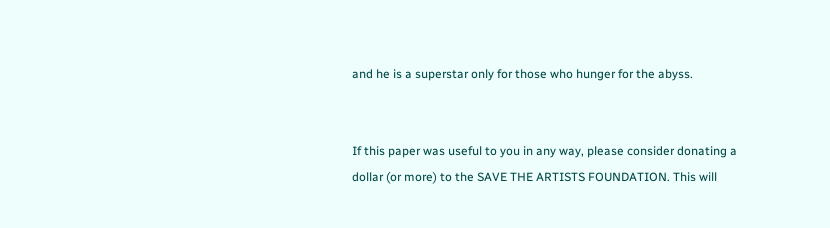and he is a superstar only for those who hunger for the abyss.


If this paper was useful to you in any way, please consider donating a dollar (or more) to the SAVE THE ARTISTS FOUNDATION. This will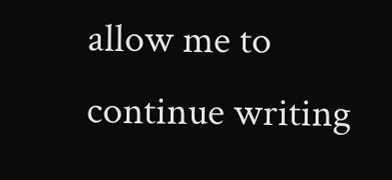allow me to continue writing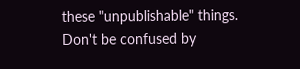these "unpublishable" things. Don't be confused by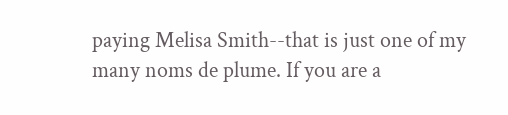paying Melisa Smith--that is just one of my many noms de plume. If you are a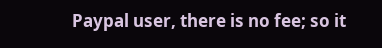Paypal user, there is no fee; so it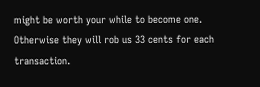might be worth your while to become one. Otherwise they will rob us 33 cents for each transaction.